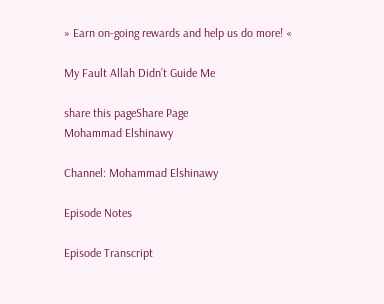» Earn on-going rewards and help us do more! «

My Fault Allah Didn’t Guide Me

share this pageShare Page
Mohammad Elshinawy

Channel: Mohammad Elshinawy

Episode Notes

Episode Transcript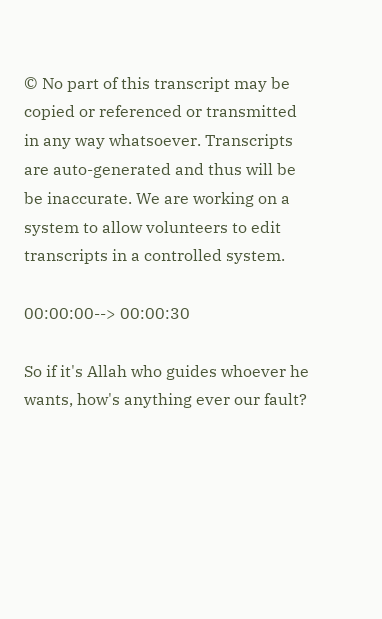© No part of this transcript may be copied or referenced or transmitted in any way whatsoever. Transcripts are auto-generated and thus will be be inaccurate. We are working on a system to allow volunteers to edit transcripts in a controlled system.

00:00:00--> 00:00:30

So if it's Allah who guides whoever he wants, how's anything ever our fault?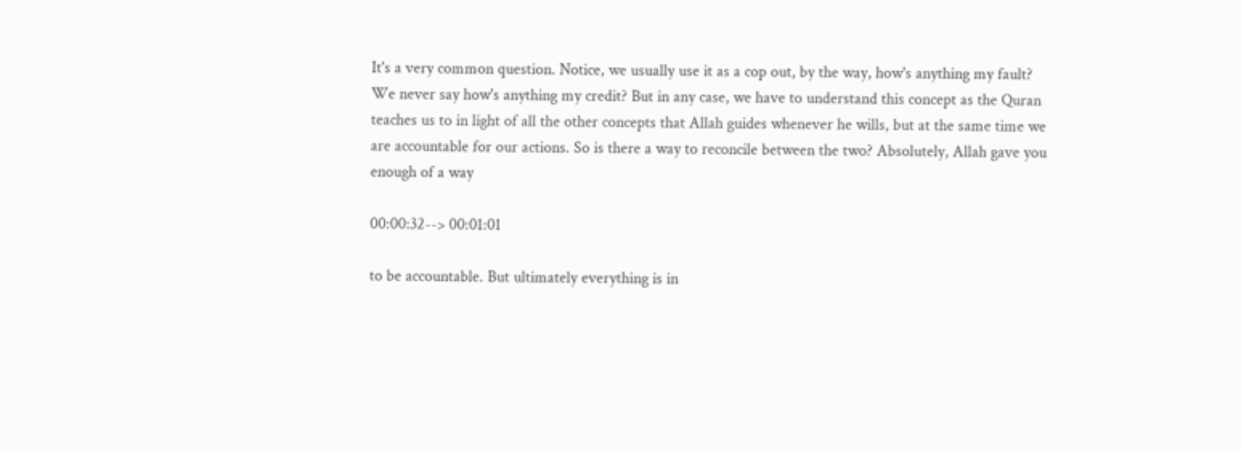It's a very common question. Notice, we usually use it as a cop out, by the way, how's anything my fault? We never say how's anything my credit? But in any case, we have to understand this concept as the Quran teaches us to in light of all the other concepts that Allah guides whenever he wills, but at the same time we are accountable for our actions. So is there a way to reconcile between the two? Absolutely, Allah gave you enough of a way

00:00:32--> 00:01:01

to be accountable. But ultimately everything is in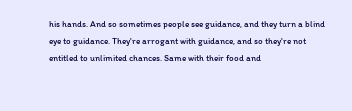his hands. And so sometimes people see guidance, and they turn a blind eye to guidance. They're arrogant with guidance, and so they're not entitled to unlimited chances. Same with their food and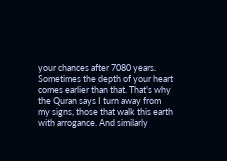your chances after 7080 years. Sometimes the depth of your heart comes earlier than that. That's why the Quran says I turn away from my signs, those that walk this earth with arrogance. And similarly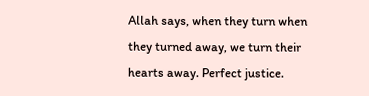Allah says, when they turn when they turned away, we turn their hearts away. Perfect justice.